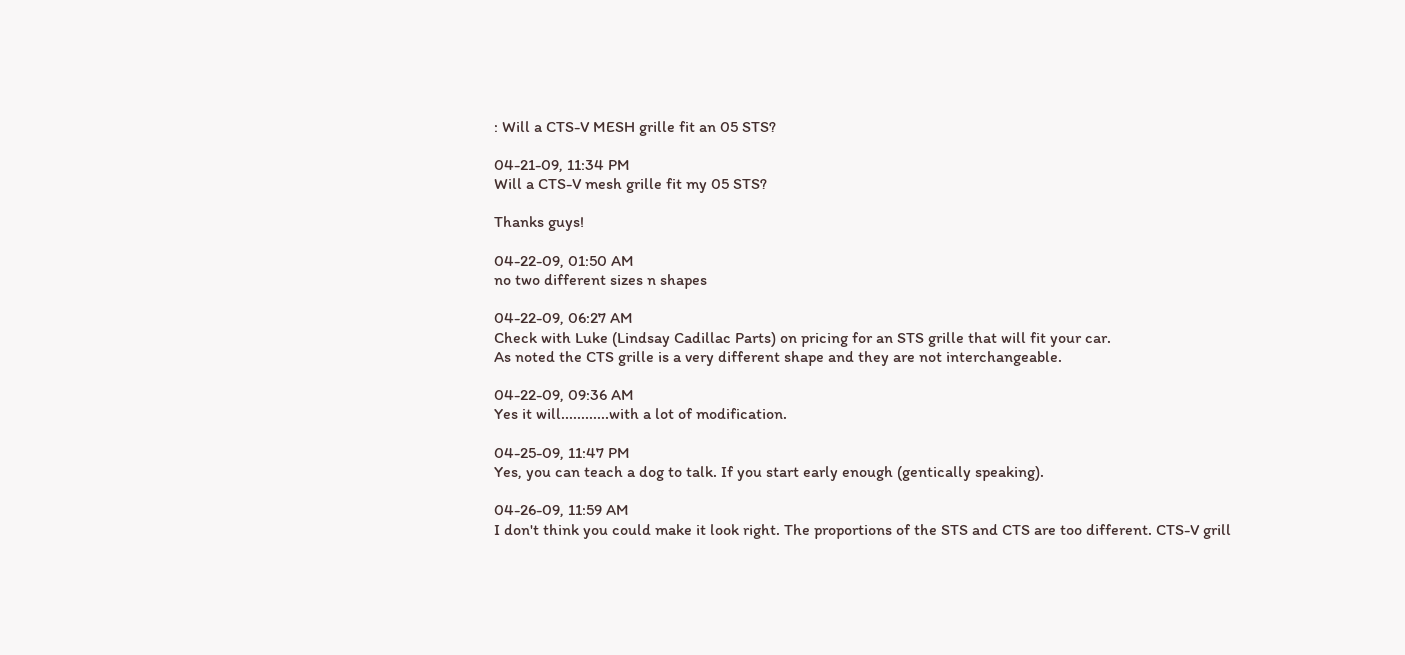: Will a CTS-V MESH grille fit an 05 STS?

04-21-09, 11:34 PM
Will a CTS-V mesh grille fit my 05 STS?

Thanks guys!

04-22-09, 01:50 AM
no two different sizes n shapes

04-22-09, 06:27 AM
Check with Luke (Lindsay Cadillac Parts) on pricing for an STS grille that will fit your car.
As noted the CTS grille is a very different shape and they are not interchangeable.

04-22-09, 09:36 AM
Yes it will............with a lot of modification.

04-25-09, 11:47 PM
Yes, you can teach a dog to talk. If you start early enough (gentically speaking).

04-26-09, 11:59 AM
I don't think you could make it look right. The proportions of the STS and CTS are too different. CTS-V grill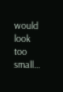would look too small...